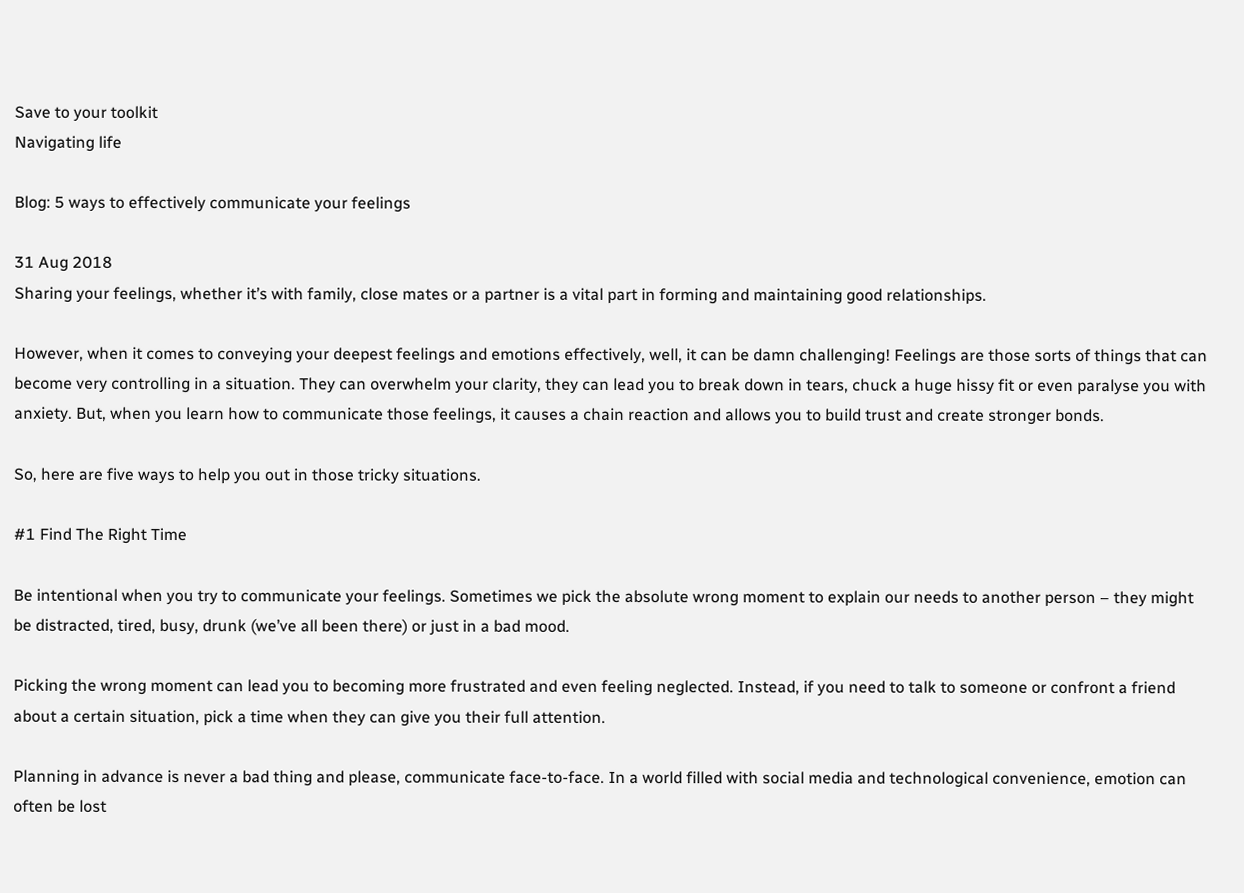Save to your toolkit
Navigating life

Blog: 5 ways to effectively communicate your feelings

31 Aug 2018
Sharing your feelings, whether it’s with family, close mates or a partner is a vital part in forming and maintaining good relationships.

However, when it comes to conveying your deepest feelings and emotions effectively, well, it can be damn challenging! Feelings are those sorts of things that can become very controlling in a situation. They can overwhelm your clarity, they can lead you to break down in tears, chuck a huge hissy fit or even paralyse you with anxiety. But, when you learn how to communicate those feelings, it causes a chain reaction and allows you to build trust and create stronger bonds.

So, here are five ways to help you out in those tricky situations.

#1 Find The Right Time

Be intentional when you try to communicate your feelings. Sometimes we pick the absolute wrong moment to explain our needs to another person – they might be distracted, tired, busy, drunk (we’ve all been there) or just in a bad mood.

Picking the wrong moment can lead you to becoming more frustrated and even feeling neglected. Instead, if you need to talk to someone or confront a friend about a certain situation, pick a time when they can give you their full attention.

Planning in advance is never a bad thing and please, communicate face-to-face. In a world filled with social media and technological convenience, emotion can often be lost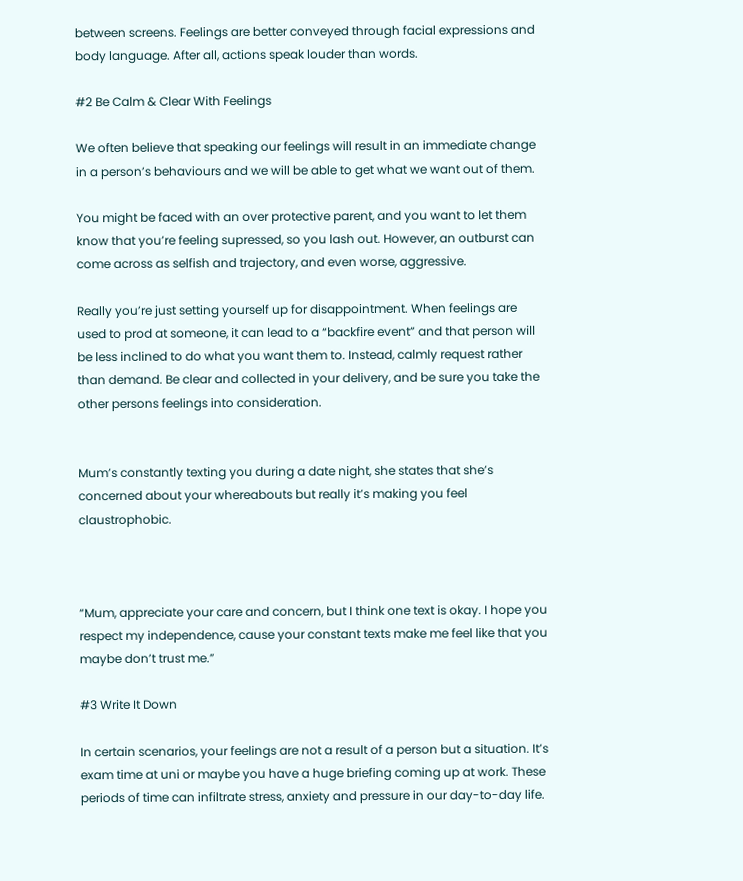between screens. Feelings are better conveyed through facial expressions and body language. After all, actions speak louder than words.

#2 Be Calm & Clear With Feelings

We often believe that speaking our feelings will result in an immediate change in a person’s behaviours and we will be able to get what we want out of them.

You might be faced with an over protective parent, and you want to let them know that you’re feeling supressed, so you lash out. However, an outburst can come across as selfish and trajectory, and even worse, aggressive.

Really you’re just setting yourself up for disappointment. When feelings are used to prod at someone, it can lead to a “backfire event” and that person will be less inclined to do what you want them to. Instead, calmly request rather than demand. Be clear and collected in your delivery, and be sure you take the other persons feelings into consideration.


Mum’s constantly texting you during a date night, she states that she’s concerned about your whereabouts but really it’s making you feel claustrophobic.



“Mum, appreciate your care and concern, but I think one text is okay. I hope you respect my independence, cause your constant texts make me feel like that you maybe don’t trust me.”

#3 Write It Down

In certain scenarios, your feelings are not a result of a person but a situation. It’s exam time at uni or maybe you have a huge briefing coming up at work. These periods of time can infiltrate stress, anxiety and pressure in our day-to-day life.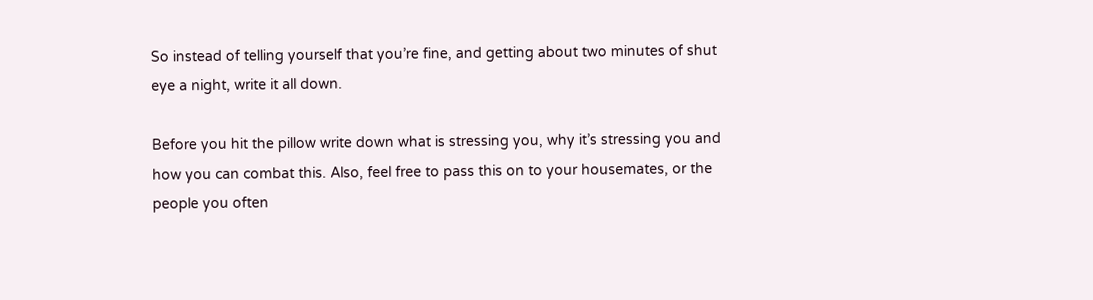So instead of telling yourself that you’re fine, and getting about two minutes of shut eye a night, write it all down.

Before you hit the pillow write down what is stressing you, why it’s stressing you and how you can combat this. Also, feel free to pass this on to your housemates, or the people you often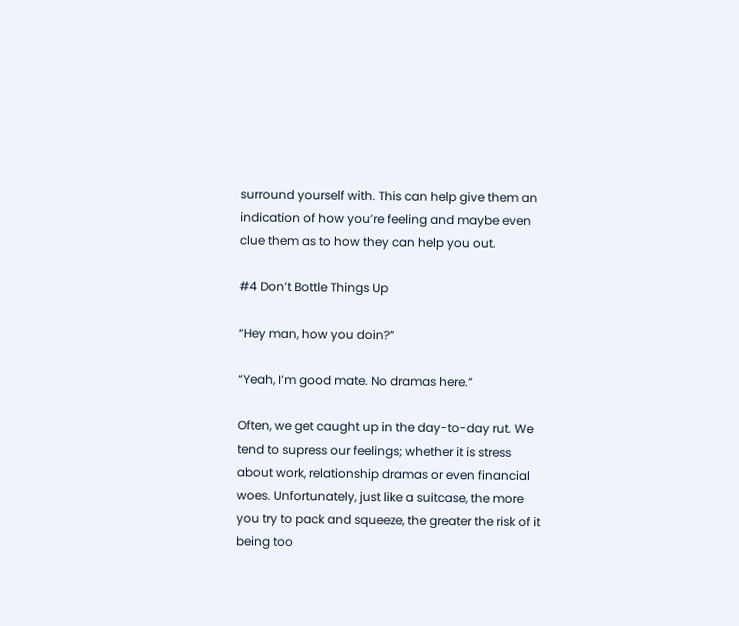surround yourself with. This can help give them an indication of how you’re feeling and maybe even clue them as to how they can help you out.

#4 Don’t Bottle Things Up

“Hey man, how you doin?”

“Yeah, I’m good mate. No dramas here.”

Often, we get caught up in the day-to-day rut. We tend to supress our feelings; whether it is stress about work, relationship dramas or even financial woes. Unfortunately, just like a suitcase, the more you try to pack and squeeze, the greater the risk of it being too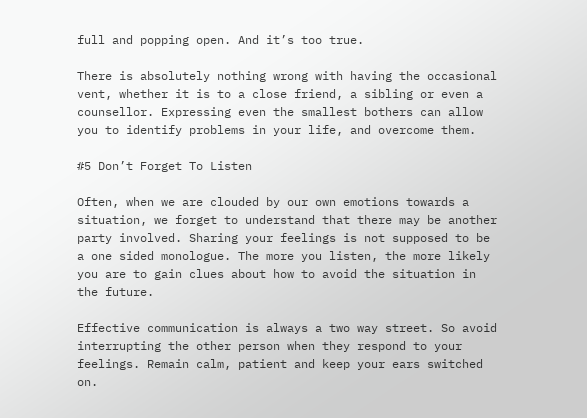full and popping open. And it’s too true.

There is absolutely nothing wrong with having the occasional vent, whether it is to a close friend, a sibling or even a counsellor. Expressing even the smallest bothers can allow you to identify problems in your life, and overcome them.

#5 Don’t Forget To Listen

Often, when we are clouded by our own emotions towards a situation, we forget to understand that there may be another party involved. Sharing your feelings is not supposed to be a one sided monologue. The more you listen, the more likely you are to gain clues about how to avoid the situation in the future.

Effective communication is always a two way street. So avoid interrupting the other person when they respond to your feelings. Remain calm, patient and keep your ears switched on.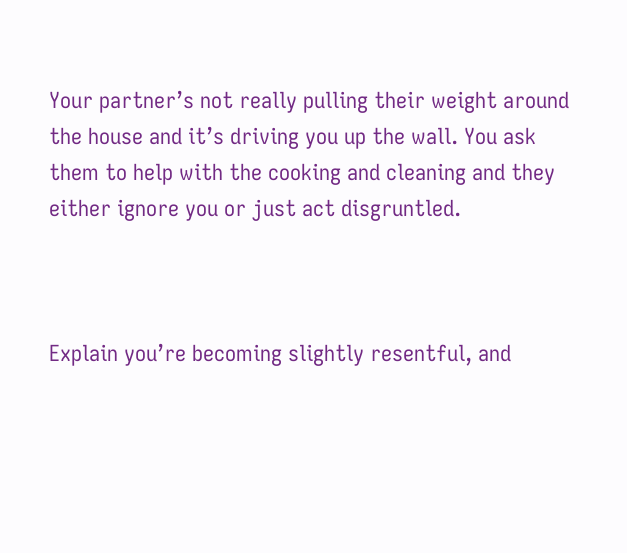Your partner’s not really pulling their weight around the house and it’s driving you up the wall. You ask them to help with the cooking and cleaning and they either ignore you or just act disgruntled.



Explain you’re becoming slightly resentful, and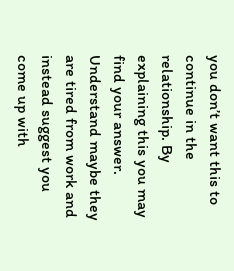you don’t want this to continue in the relationship. By explaining this you may find your answer. Understand maybe they are tired from work and instead suggest you come up with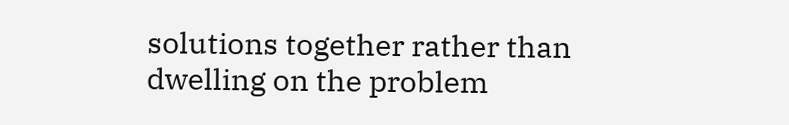solutions together rather than dwelling on the problem